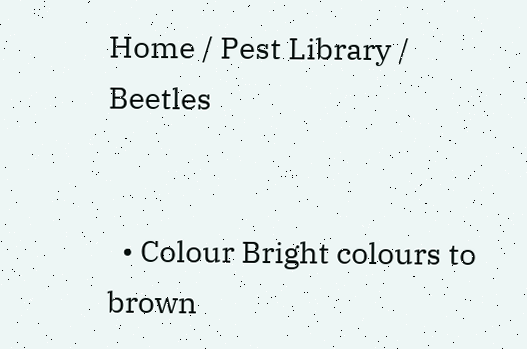Home / Pest Library / Beetles


  • Colour Bright colours to brown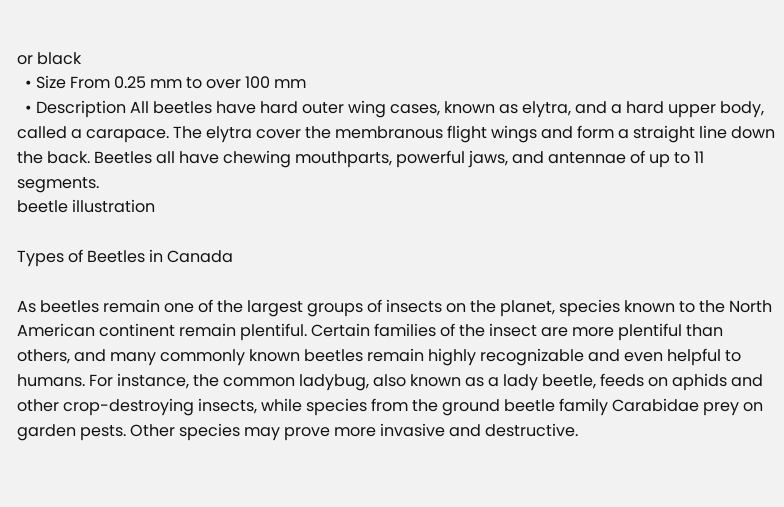or black
  • Size From 0.25 mm to over 100 mm
  • Description All beetles have hard outer wing cases, known as elytra, and a hard upper body, called a carapace. The elytra cover the membranous flight wings and form a straight line down the back. Beetles all have chewing mouthparts, powerful jaws, and antennae of up to 11 segments.
beetle illustration

Types of Beetles in Canada

As beetles remain one of the largest groups of insects on the planet, species known to the North American continent remain plentiful. Certain families of the insect are more plentiful than others, and many commonly known beetles remain highly recognizable and even helpful to humans. For instance, the common ladybug, also known as a lady beetle, feeds on aphids and other crop-destroying insects, while species from the ground beetle family Carabidae prey on garden pests. Other species may prove more invasive and destructive.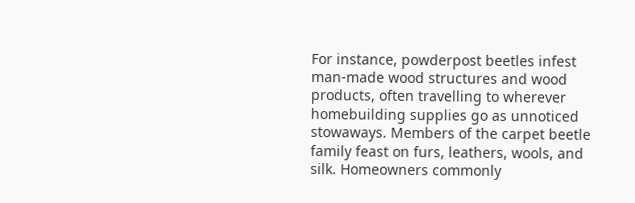For instance, powderpost beetles infest man-made wood structures and wood products, often travelling to wherever homebuilding supplies go as unnoticed stowaways. Members of the carpet beetle family feast on furs, leathers, wools, and silk. Homeowners commonly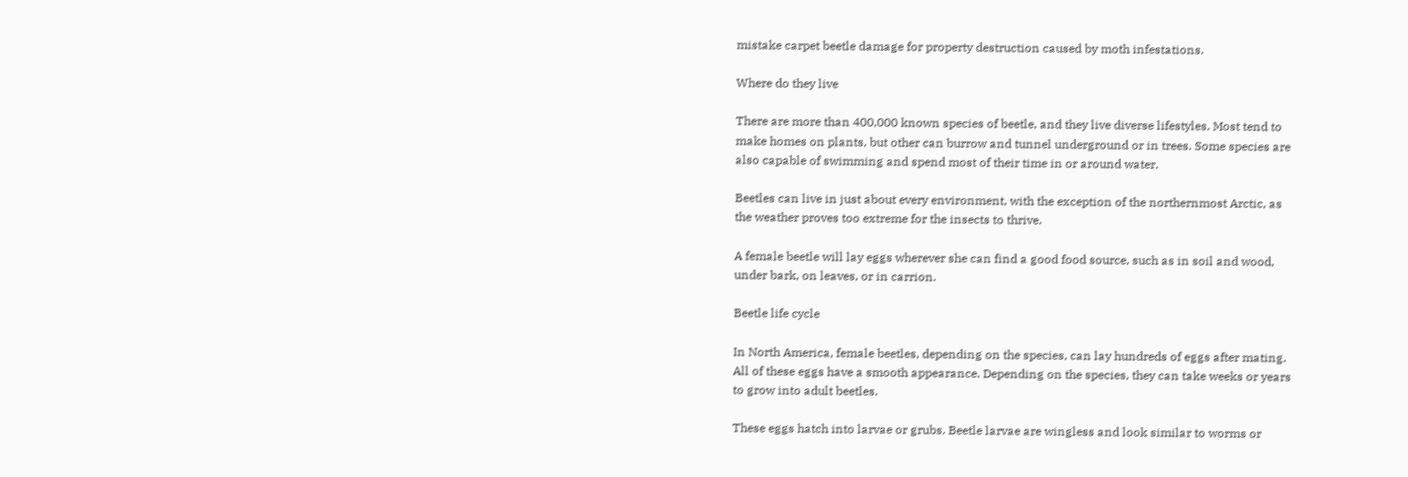mistake carpet beetle damage for property destruction caused by moth infestations.

Where do they live

There are more than 400,000 known species of beetle, and they live diverse lifestyles. Most tend to make homes on plants, but other can burrow and tunnel underground or in trees. Some species are also capable of swimming and spend most of their time in or around water.

Beetles can live in just about every environment, with the exception of the northernmost Arctic, as the weather proves too extreme for the insects to thrive.

A female beetle will lay eggs wherever she can find a good food source, such as in soil and wood, under bark, on leaves, or in carrion.

Beetle life cycle

In North America, female beetles, depending on the species, can lay hundreds of eggs after mating. All of these eggs have a smooth appearance. Depending on the species, they can take weeks or years to grow into adult beetles.

These eggs hatch into larvae or grubs. Beetle larvae are wingless and look similar to worms or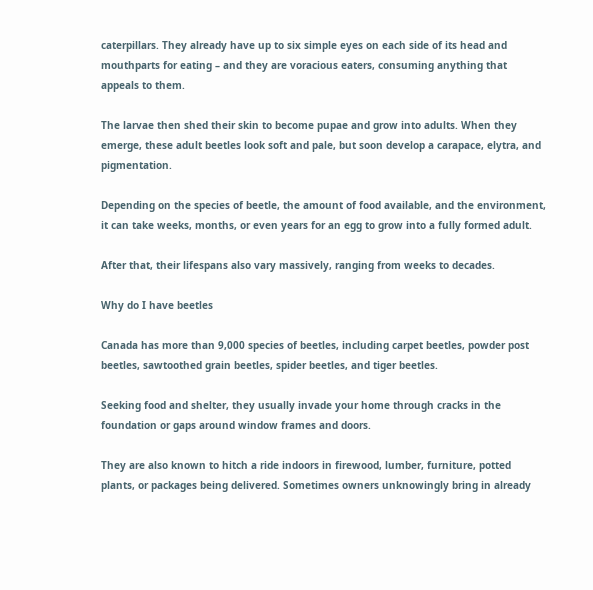caterpillars. They already have up to six simple eyes on each side of its head and mouthparts for eating – and they are voracious eaters, consuming anything that appeals to them.

The larvae then shed their skin to become pupae and grow into adults. When they emerge, these adult beetles look soft and pale, but soon develop a carapace, elytra, and pigmentation.

Depending on the species of beetle, the amount of food available, and the environment, it can take weeks, months, or even years for an egg to grow into a fully formed adult.

After that, their lifespans also vary massively, ranging from weeks to decades.

Why do I have beetles

Canada has more than 9,000 species of beetles, including carpet beetles, powder post beetles, sawtoothed grain beetles, spider beetles, and tiger beetles.

Seeking food and shelter, they usually invade your home through cracks in the foundation or gaps around window frames and doors.

They are also known to hitch a ride indoors in firewood, lumber, furniture, potted plants, or packages being delivered. Sometimes owners unknowingly bring in already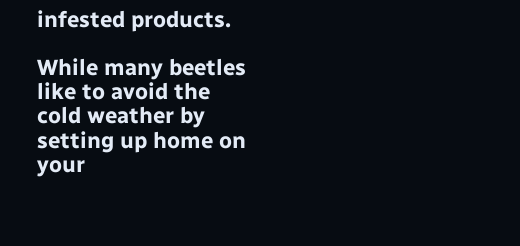infested products.

While many beetles like to avoid the cold weather by setting up home on your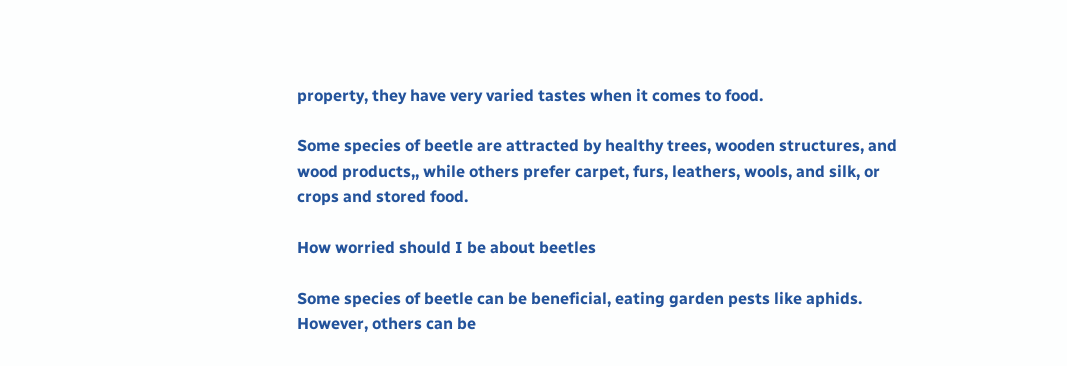property, they have very varied tastes when it comes to food.

Some species of beetle are attracted by healthy trees, wooden structures, and wood products,, while others prefer carpet, furs, leathers, wools, and silk, or crops and stored food.

How worried should I be about beetles

Some species of beetle can be beneficial, eating garden pests like aphids. However, others can be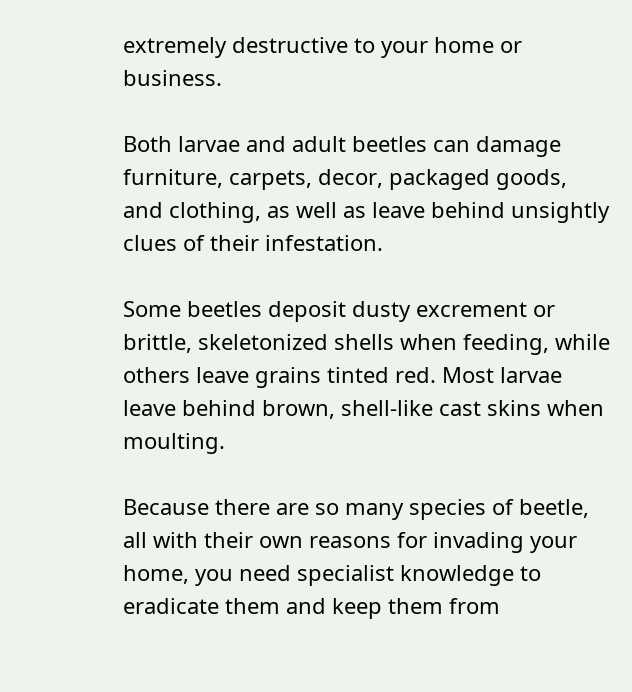extremely destructive to your home or business.

Both larvae and adult beetles can damage furniture, carpets, decor, packaged goods, and clothing, as well as leave behind unsightly clues of their infestation.

Some beetles deposit dusty excrement or brittle, skeletonized shells when feeding, while others leave grains tinted red. Most larvae leave behind brown, shell-like cast skins when moulting.

Because there are so many species of beetle, all with their own reasons for invading your home, you need specialist knowledge to eradicate them and keep them from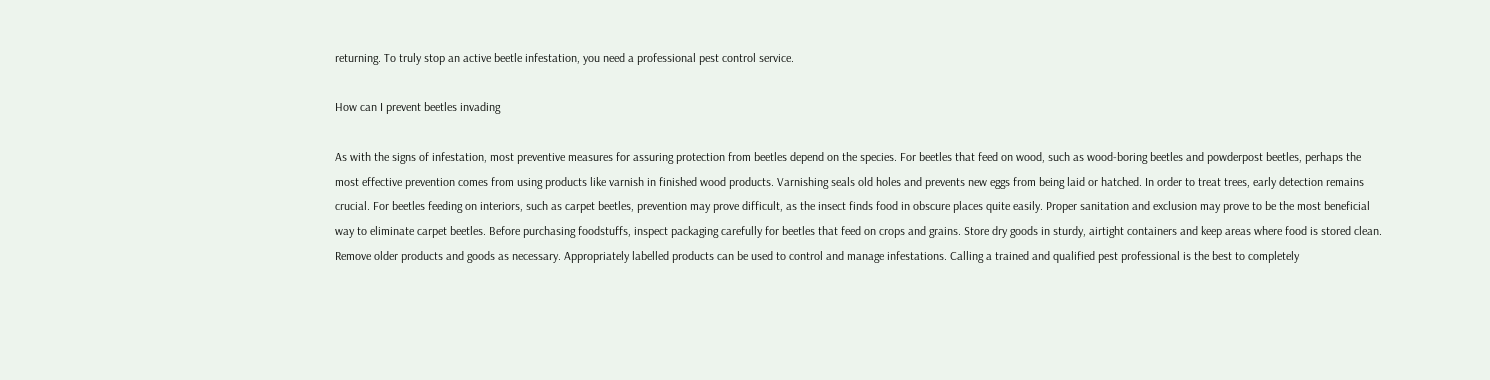returning. To truly stop an active beetle infestation, you need a professional pest control service.

How can I prevent beetles invading

As with the signs of infestation, most preventive measures for assuring protection from beetles depend on the species. For beetles that feed on wood, such as wood-boring beetles and powderpost beetles, perhaps the most effective prevention comes from using products like varnish in finished wood products. Varnishing seals old holes and prevents new eggs from being laid or hatched. In order to treat trees, early detection remains crucial. For beetles feeding on interiors, such as carpet beetles, prevention may prove difficult, as the insect finds food in obscure places quite easily. Proper sanitation and exclusion may prove to be the most beneficial way to eliminate carpet beetles. Before purchasing foodstuffs, inspect packaging carefully for beetles that feed on crops and grains. Store dry goods in sturdy, airtight containers and keep areas where food is stored clean. Remove older products and goods as necessary. Appropriately labelled products can be used to control and manage infestations. Calling a trained and qualified pest professional is the best to completely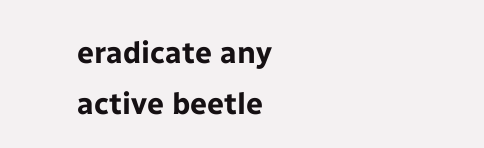eradicate any active beetle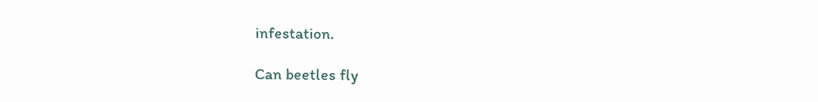infestation.

Can beetles fly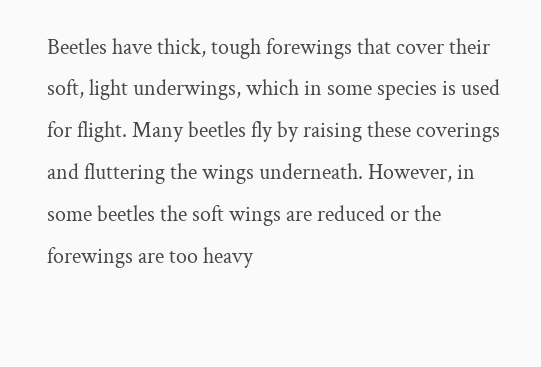Beetles have thick, tough forewings that cover their soft, light underwings, which in some species is used for flight. Many beetles fly by raising these coverings and fluttering the wings underneath. However, in some beetles the soft wings are reduced or the forewings are too heavy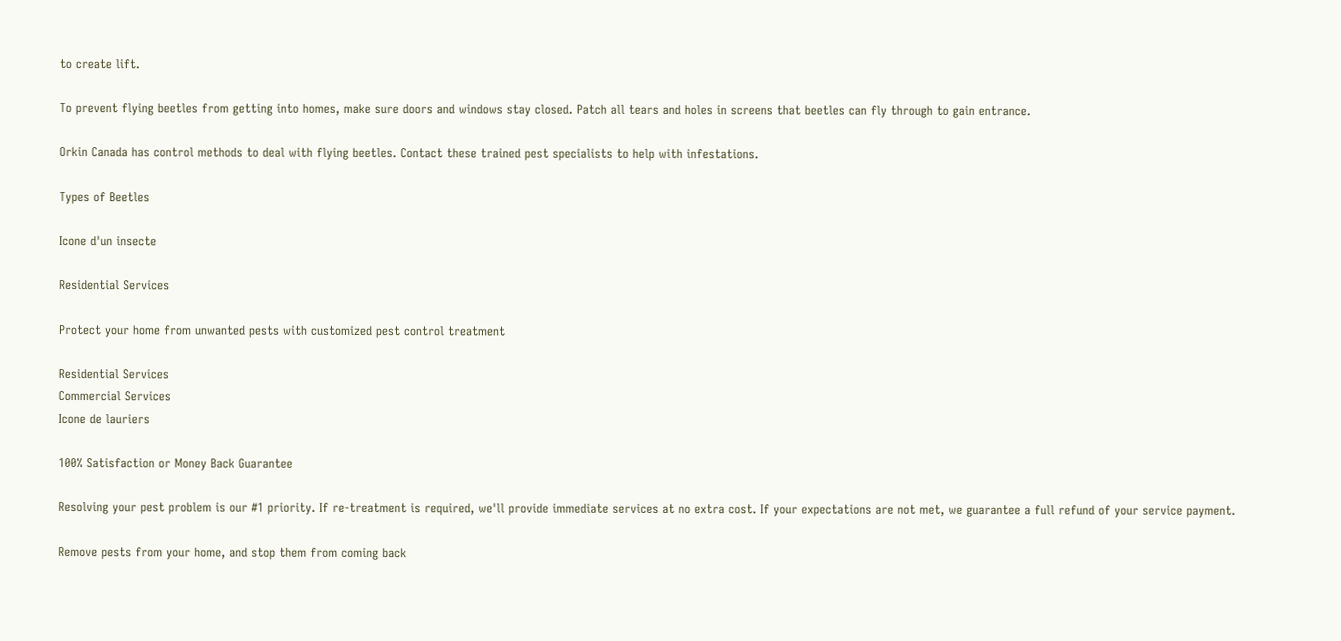to create lift.

To prevent flying beetles from getting into homes, make sure doors and windows stay closed. Patch all tears and holes in screens that beetles can fly through to gain entrance.

Orkin Canada has control methods to deal with flying beetles. Contact these trained pest specialists to help with infestations.

Types of Beetles

Icone d'un insecte

Residential Services

Protect your home from unwanted pests with customized pest control treatment

Residential Services
Commercial Services
Icone de lauriers

100% Satisfaction or Money Back Guarantee

Resolving your pest problem is our #1 priority. If re-treatment is required, we'll provide immediate services at no extra cost. If your expectations are not met, we guarantee a full refund of your service payment.

Remove pests from your home, and stop them from coming back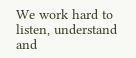We work hard to listen, understand and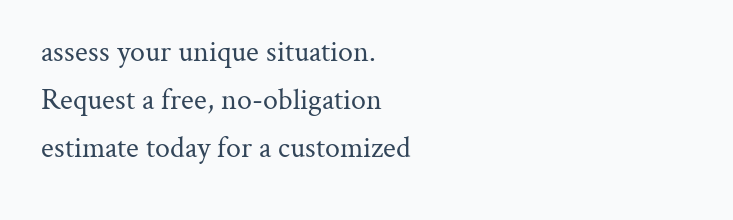assess your unique situation. Request a free, no-obligation estimate today for a customized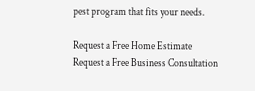pest program that fits your needs.

Request a Free Home Estimate
Request a Free Business Consultation